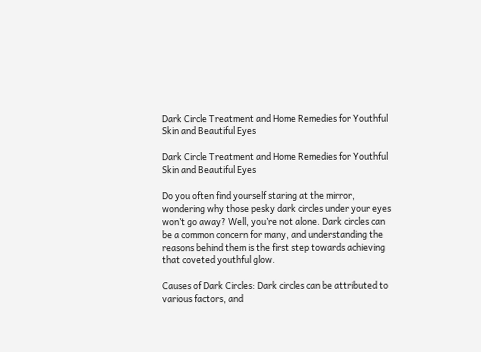Dark Circle Treatment and Home Remedies for Youthful Skin and Beautiful Eyes

Dark Circle Treatment and Home Remedies for Youthful Skin and Beautiful Eyes

Do you often find yourself staring at the mirror, wondering why those pesky dark circles under your eyes won’t go away? Well, you’re not alone. Dark circles can be a common concern for many, and understanding the reasons behind them is the first step towards achieving that coveted youthful glow.

Causes of Dark Circles: Dark circles can be attributed to various factors, and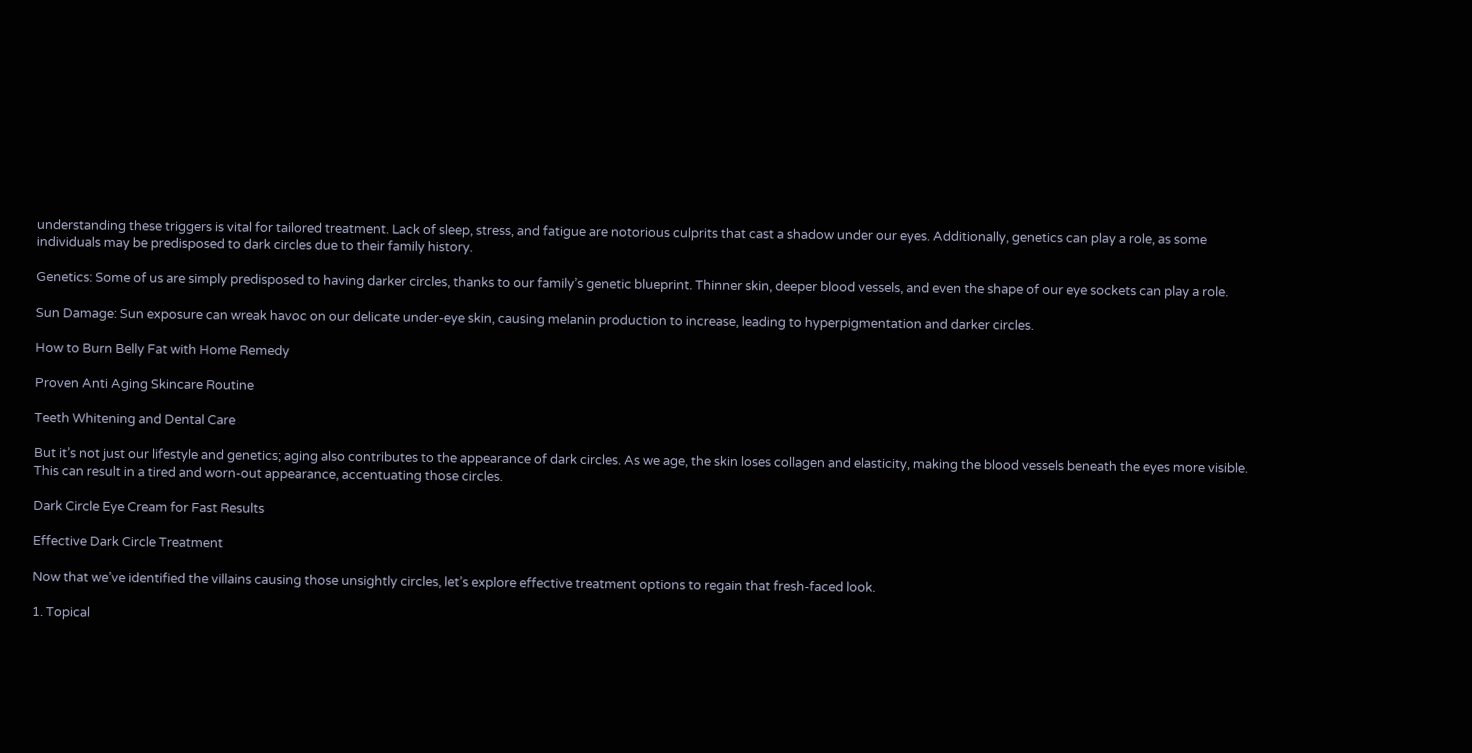understanding these triggers is vital for tailored treatment. Lack of sleep, stress, and fatigue are notorious culprits that cast a shadow under our eyes. Additionally, genetics can play a role, as some individuals may be predisposed to dark circles due to their family history.

Genetics: Some of us are simply predisposed to having darker circles, thanks to our family’s genetic blueprint. Thinner skin, deeper blood vessels, and even the shape of our eye sockets can play a role.

Sun Damage: Sun exposure can wreak havoc on our delicate under-eye skin, causing melanin production to increase, leading to hyperpigmentation and darker circles.

How to Burn Belly Fat with Home Remedy

Proven Anti Aging Skincare Routine

Teeth Whitening and Dental Care

But it’s not just our lifestyle and genetics; aging also contributes to the appearance of dark circles. As we age, the skin loses collagen and elasticity, making the blood vessels beneath the eyes more visible. This can result in a tired and worn-out appearance, accentuating those circles.

Dark Circle Eye Cream for Fast Results

Effective Dark Circle Treatment

Now that we’ve identified the villains causing those unsightly circles, let’s explore effective treatment options to regain that fresh-faced look.

1. Topical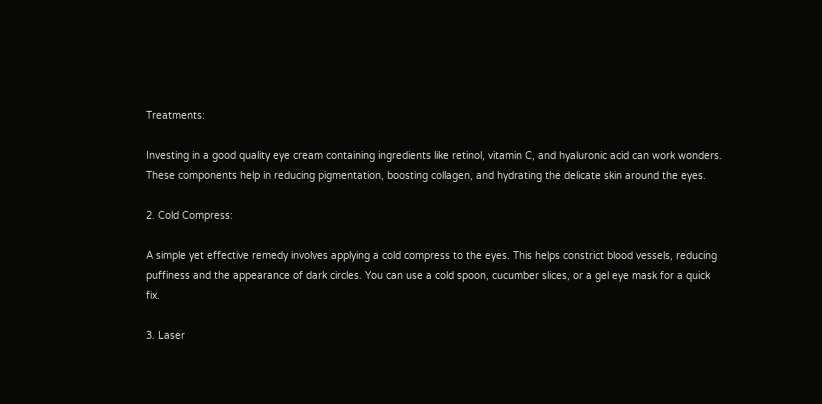Treatments:

Investing in a good quality eye cream containing ingredients like retinol, vitamin C, and hyaluronic acid can work wonders. These components help in reducing pigmentation, boosting collagen, and hydrating the delicate skin around the eyes.

2. Cold Compress:

A simple yet effective remedy involves applying a cold compress to the eyes. This helps constrict blood vessels, reducing puffiness and the appearance of dark circles. You can use a cold spoon, cucumber slices, or a gel eye mask for a quick fix.

3. Laser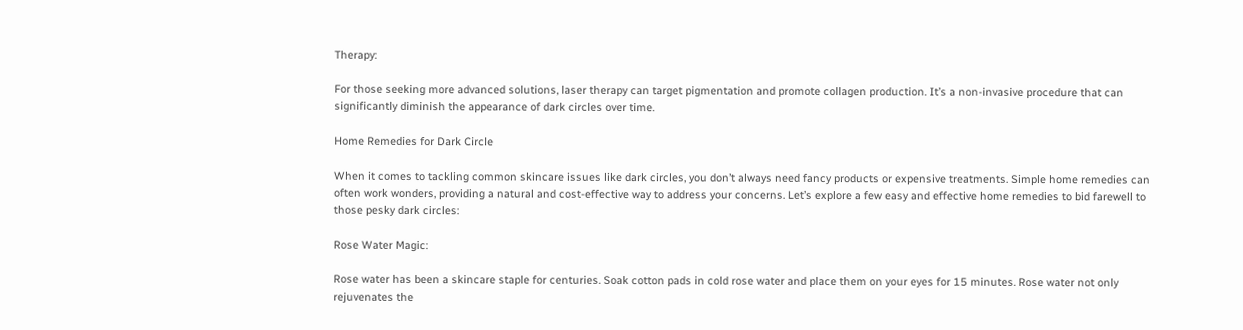Therapy:

For those seeking more advanced solutions, laser therapy can target pigmentation and promote collagen production. It’s a non-invasive procedure that can significantly diminish the appearance of dark circles over time.

Home Remedies for Dark Circle

When it comes to tackling common skincare issues like dark circles, you don’t always need fancy products or expensive treatments. Simple home remedies can often work wonders, providing a natural and cost-effective way to address your concerns. Let’s explore a few easy and effective home remedies to bid farewell to those pesky dark circles:

Rose Water Magic:

Rose water has been a skincare staple for centuries. Soak cotton pads in cold rose water and place them on your eyes for 15 minutes. Rose water not only rejuvenates the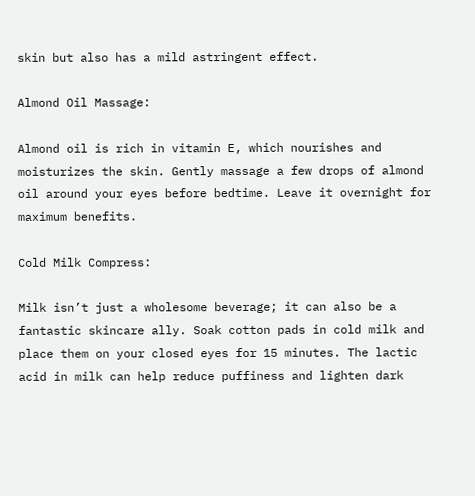skin but also has a mild astringent effect.

Almond Oil Massage:

Almond oil is rich in vitamin E, which nourishes and moisturizes the skin. Gently massage a few drops of almond oil around your eyes before bedtime. Leave it overnight for maximum benefits.

Cold Milk Compress:

Milk isn’t just a wholesome beverage; it can also be a fantastic skincare ally. Soak cotton pads in cold milk and place them on your closed eyes for 15 minutes. The lactic acid in milk can help reduce puffiness and lighten dark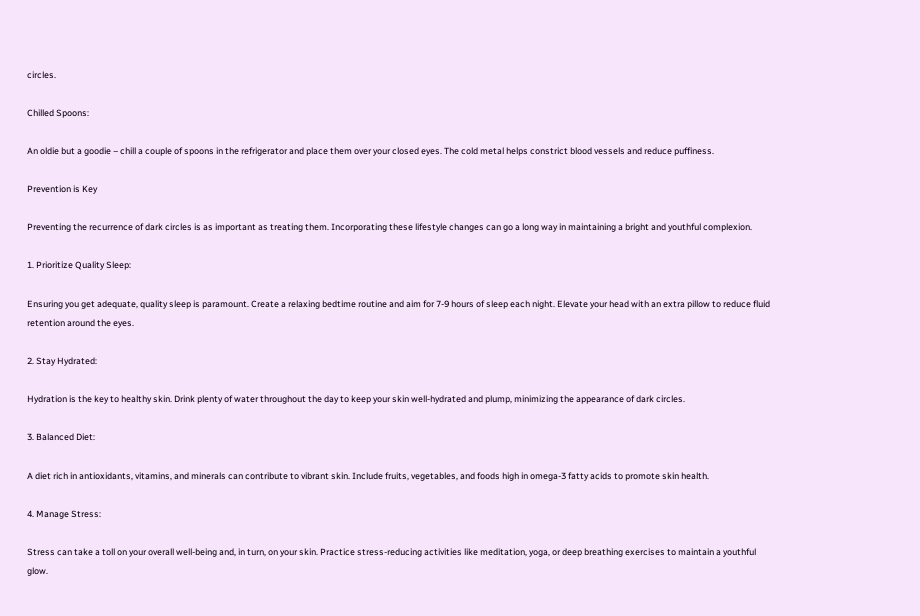circles.

Chilled Spoons:

An oldie but a goodie – chill a couple of spoons in the refrigerator and place them over your closed eyes. The cold metal helps constrict blood vessels and reduce puffiness.

Prevention is Key

Preventing the recurrence of dark circles is as important as treating them. Incorporating these lifestyle changes can go a long way in maintaining a bright and youthful complexion.

1. Prioritize Quality Sleep:

Ensuring you get adequate, quality sleep is paramount. Create a relaxing bedtime routine and aim for 7-9 hours of sleep each night. Elevate your head with an extra pillow to reduce fluid retention around the eyes.

2. Stay Hydrated:

Hydration is the key to healthy skin. Drink plenty of water throughout the day to keep your skin well-hydrated and plump, minimizing the appearance of dark circles.

3. Balanced Diet:

A diet rich in antioxidants, vitamins, and minerals can contribute to vibrant skin. Include fruits, vegetables, and foods high in omega-3 fatty acids to promote skin health.

4. Manage Stress:

Stress can take a toll on your overall well-being and, in turn, on your skin. Practice stress-reducing activities like meditation, yoga, or deep breathing exercises to maintain a youthful glow.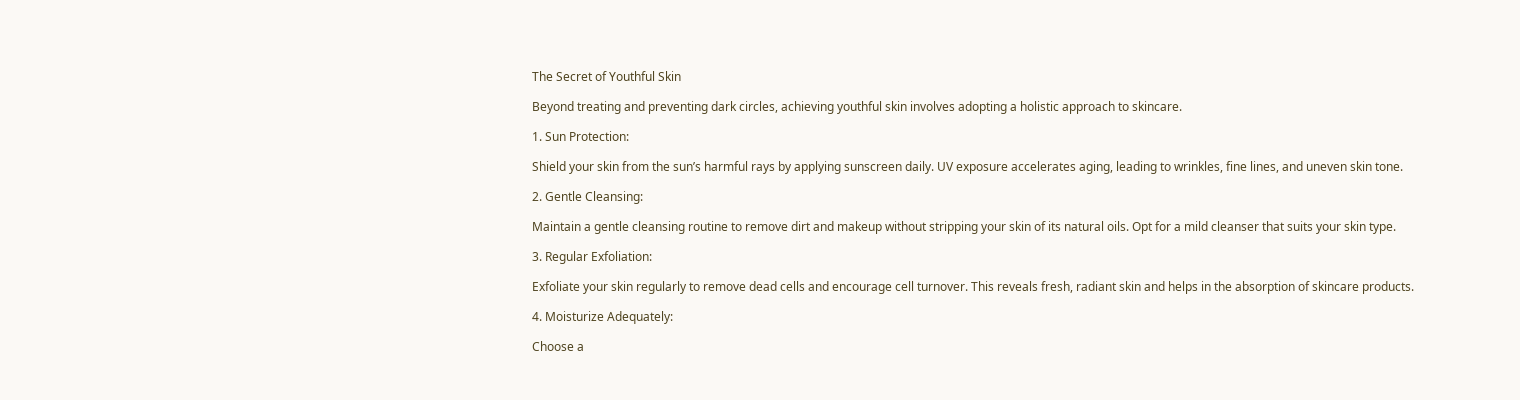The Secret of Youthful Skin

Beyond treating and preventing dark circles, achieving youthful skin involves adopting a holistic approach to skincare.

1. Sun Protection:

Shield your skin from the sun’s harmful rays by applying sunscreen daily. UV exposure accelerates aging, leading to wrinkles, fine lines, and uneven skin tone.

2. Gentle Cleansing:

Maintain a gentle cleansing routine to remove dirt and makeup without stripping your skin of its natural oils. Opt for a mild cleanser that suits your skin type.

3. Regular Exfoliation:

Exfoliate your skin regularly to remove dead cells and encourage cell turnover. This reveals fresh, radiant skin and helps in the absorption of skincare products.

4. Moisturize Adequately:

Choose a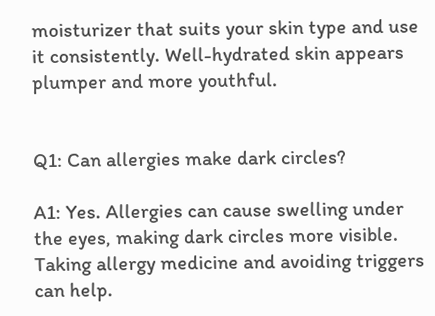moisturizer that suits your skin type and use it consistently. Well-hydrated skin appears plumper and more youthful.


Q1: Can allergies make dark circles?

A1: Yes. Allergies can cause swelling under the eyes, making dark circles more visible. Taking allergy medicine and avoiding triggers can help.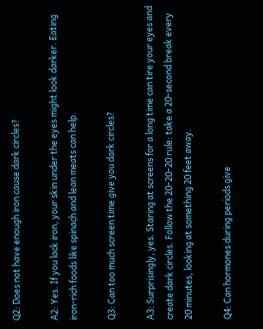Q2: Does not have enough iron cause dark circles?

A2: Yes. If you lack iron, your skin under the eyes might look darker. Eating iron-rich foods like spinach and lean meats can help.

Q3: Can too much screen time give you dark circles?

A3: Surprisingly, yes. Staring at screens for a long time can tire your eyes and create dark circles. Follow the 20-20-20 rule: take a 20-second break every 20 minutes, looking at something 20 feet away.

Q4: Can hormones during periods give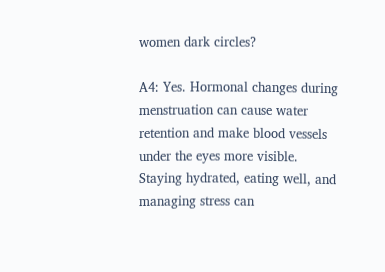women dark circles?

A4: Yes. Hormonal changes during menstruation can cause water retention and make blood vessels under the eyes more visible. Staying hydrated, eating well, and managing stress can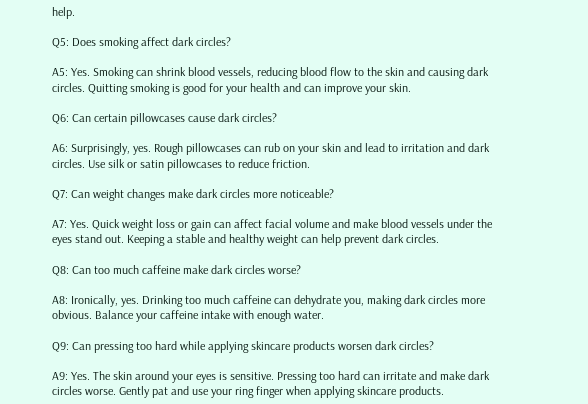help.

Q5: Does smoking affect dark circles?

A5: Yes. Smoking can shrink blood vessels, reducing blood flow to the skin and causing dark circles. Quitting smoking is good for your health and can improve your skin.

Q6: Can certain pillowcases cause dark circles?

A6: Surprisingly, yes. Rough pillowcases can rub on your skin and lead to irritation and dark circles. Use silk or satin pillowcases to reduce friction.

Q7: Can weight changes make dark circles more noticeable?

A7: Yes. Quick weight loss or gain can affect facial volume and make blood vessels under the eyes stand out. Keeping a stable and healthy weight can help prevent dark circles.

Q8: Can too much caffeine make dark circles worse?

A8: Ironically, yes. Drinking too much caffeine can dehydrate you, making dark circles more obvious. Balance your caffeine intake with enough water.

Q9: Can pressing too hard while applying skincare products worsen dark circles?

A9: Yes. The skin around your eyes is sensitive. Pressing too hard can irritate and make dark circles worse. Gently pat and use your ring finger when applying skincare products.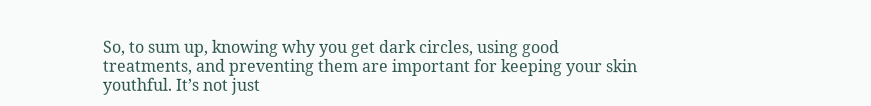So, to sum up, knowing why you get dark circles, using good treatments, and preventing them are important for keeping your skin youthful. It’s not just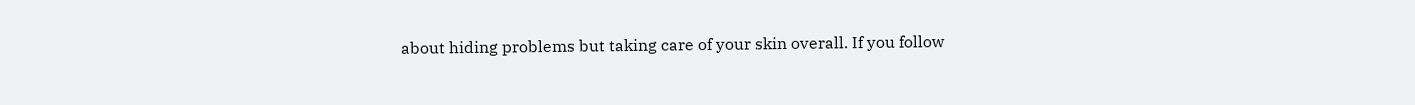about hiding problems but taking care of your skin overall. If you follow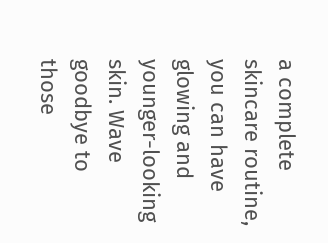a complete skincare routine, you can have glowing and younger-looking skin. Wave goodbye to those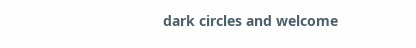dark circles and welcome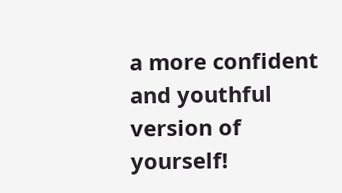a more confident and youthful version of yourself!